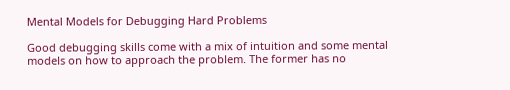Mental Models for Debugging Hard Problems

Good debugging skills come with a mix of intuition and some mental models on how to approach the problem. The former has no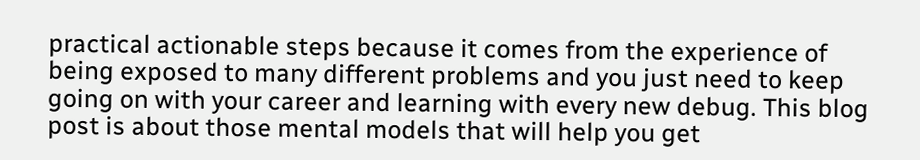practical actionable steps because it comes from the experience of being exposed to many different problems and you just need to keep going on with your career and learning with every new debug. This blog post is about those mental models that will help you get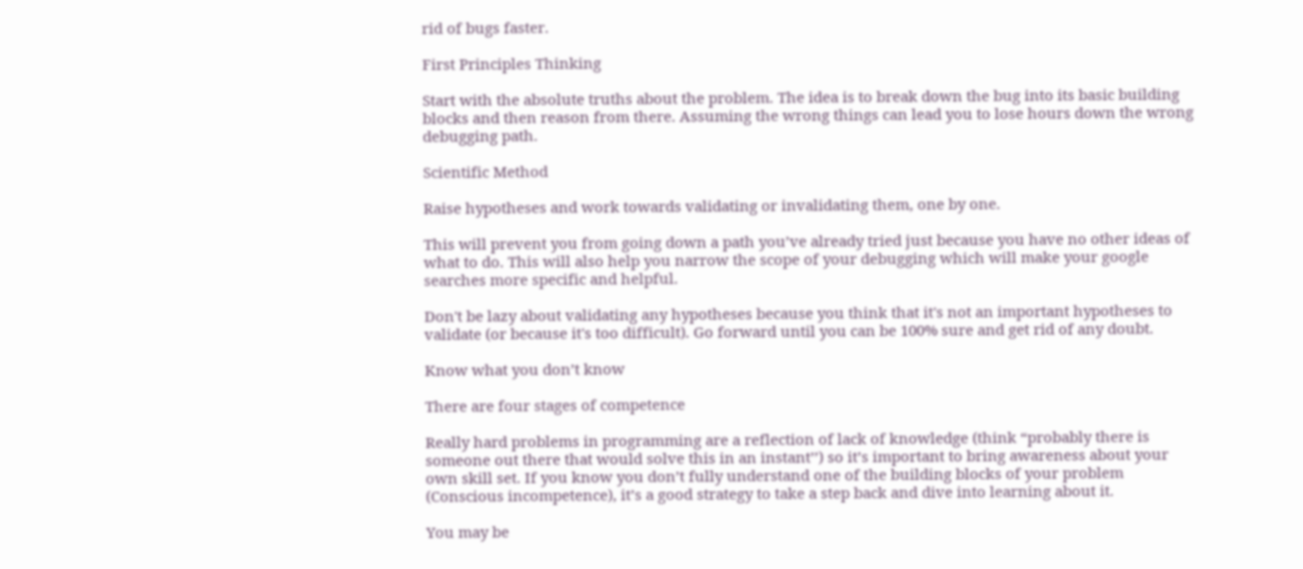rid of bugs faster.

First Principles Thinking

Start with the absolute truths about the problem. The idea is to break down the bug into its basic building blocks and then reason from there. Assuming the wrong things can lead you to lose hours down the wrong debugging path.

Scientific Method

Raise hypotheses and work towards validating or invalidating them, one by one.

This will prevent you from going down a path you’ve already tried just because you have no other ideas of what to do. This will also help you narrow the scope of your debugging which will make your google searches more specific and helpful.

Don't be lazy about validating any hypotheses because you think that it's not an important hypotheses to validate (or because it's too difficult). Go forward until you can be 100% sure and get rid of any doubt.

Know what you don’t know

There are four stages of competence

Really hard problems in programming are a reflection of lack of knowledge (think “probably there is someone out there that would solve this in an instant’’) so it’s important to bring awareness about your own skill set. If you know you don’t fully understand one of the building blocks of your problem (Conscious incompetence), it’s a good strategy to take a step back and dive into learning about it.

You may be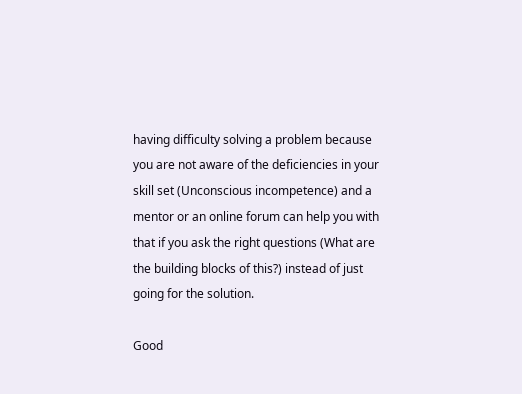having difficulty solving a problem because you are not aware of the deficiencies in your skill set (Unconscious incompetence) and a mentor or an online forum can help you with that if you ask the right questions (What are the building blocks of this?) instead of just going for the solution.

Good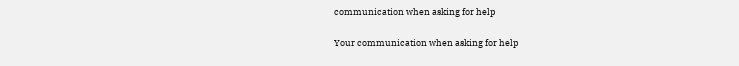communication when asking for help

Your communication when asking for help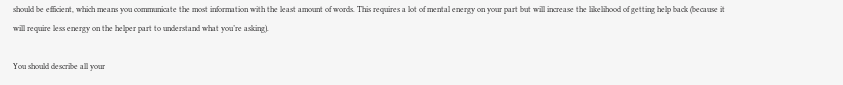should be efficient, which means you communicate the most information with the least amount of words. This requires a lot of mental energy on your part but will increase the likelihood of getting help back (because it will require less energy on the helper part to understand what you’re asking).

You should describe all your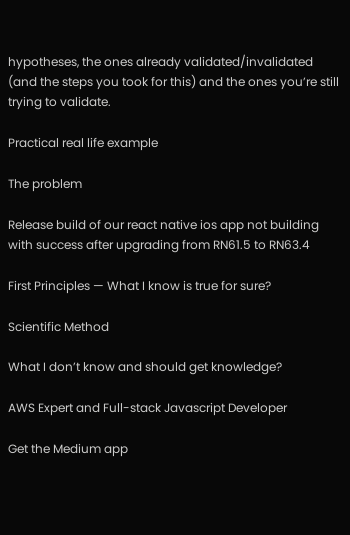hypotheses, the ones already validated/invalidated (and the steps you took for this) and the ones you’re still trying to validate.

Practical real life example

The problem

Release build of our react native ios app not building with success after upgrading from RN61.5 to RN63.4

First Principles — What I know is true for sure?

Scientific Method

What I don’t know and should get knowledge?

AWS Expert and Full-stack Javascript Developer

Get the Medium app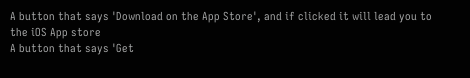A button that says 'Download on the App Store', and if clicked it will lead you to the iOS App store
A button that says 'Get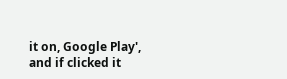it on, Google Play', and if clicked it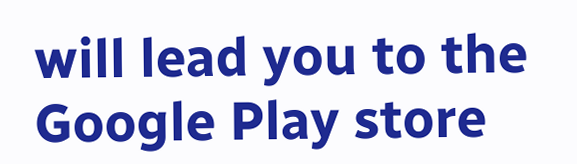will lead you to the Google Play store